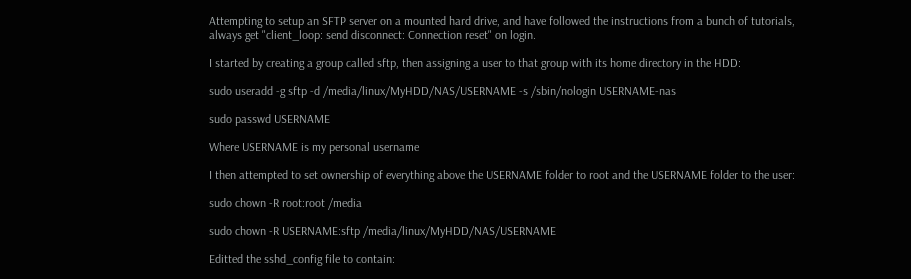Attempting to setup an SFTP server on a mounted hard drive, and have followed the instructions from a bunch of tutorials, always get "client_loop: send disconnect: Connection reset" on login.

I started by creating a group called sftp, then assigning a user to that group with its home directory in the HDD:

sudo useradd -g sftp -d /media/linux/MyHDD/NAS/USERNAME -s /sbin/nologin USERNAME-nas

sudo passwd USERNAME

Where USERNAME is my personal username

I then attempted to set ownership of everything above the USERNAME folder to root and the USERNAME folder to the user:

sudo chown -R root:root /media

sudo chown -R USERNAME:sftp /media/linux/MyHDD/NAS/USERNAME

Editted the sshd_config file to contain: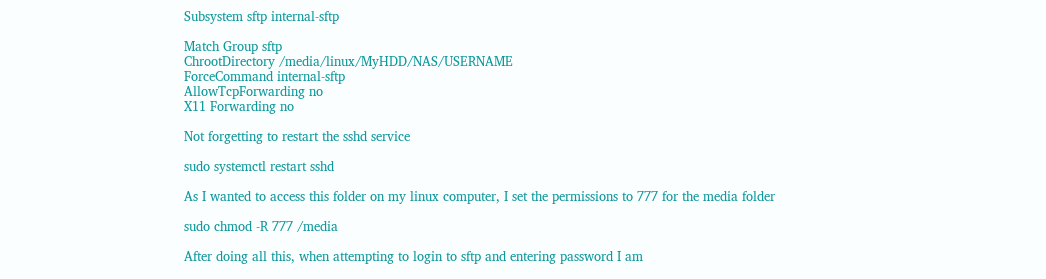Subsystem sftp internal-sftp

Match Group sftp
ChrootDirectory /media/linux/MyHDD/NAS/USERNAME
ForceCommand internal-sftp
AllowTcpForwarding no
X11 Forwarding no

Not forgetting to restart the sshd service

sudo systemctl restart sshd

As I wanted to access this folder on my linux computer, I set the permissions to 777 for the media folder

sudo chmod -R 777 /media

After doing all this, when attempting to login to sftp and entering password I am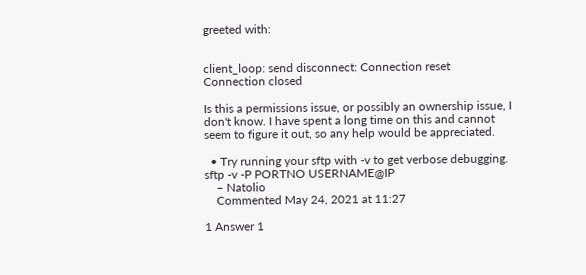greeted with:


client_loop: send disconnect: Connection reset
Connection closed

Is this a permissions issue, or possibly an ownership issue, I don't know. I have spent a long time on this and cannot seem to figure it out, so any help would be appreciated.

  • Try running your sftp with -v to get verbose debugging. sftp -v -P PORTNO USERNAME@IP
    – Natolio
    Commented May 24, 2021 at 11:27

1 Answer 1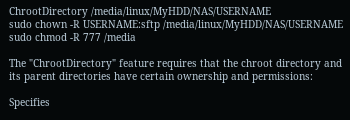ChrootDirectory /media/linux/MyHDD/NAS/USERNAME
sudo chown -R USERNAME:sftp /media/linux/MyHDD/NAS/USERNAME
sudo chmod -R 777 /media

The "ChrootDirectory" feature requires that the chroot directory and its parent directories have certain ownership and permissions:

Specifies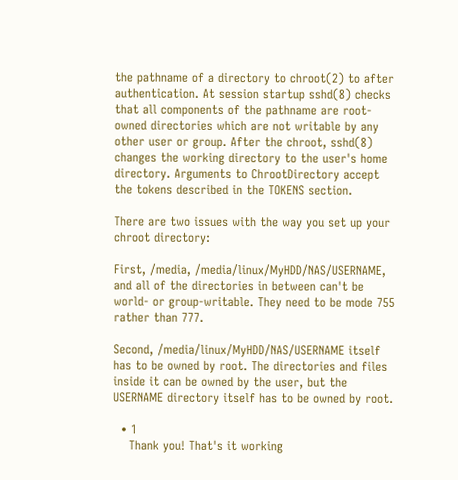the pathname of a directory to chroot(2) to after authentication. At session startup sshd(8) checks that all components of the pathname are root-owned directories which are not writable by any other user or group. After the chroot, sshd(8) changes the working directory to the user's home directory. Arguments to ChrootDirectory accept the tokens described in the TOKENS section.

There are two issues with the way you set up your chroot directory:

First, /media, /media/linux/MyHDD/NAS/USERNAME, and all of the directories in between can't be world- or group-writable. They need to be mode 755 rather than 777.

Second, /media/linux/MyHDD/NAS/USERNAME itself has to be owned by root. The directories and files inside it can be owned by the user, but the USERNAME directory itself has to be owned by root.

  • 1
    Thank you! That's it working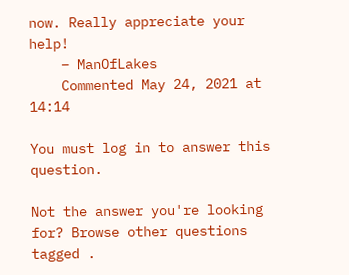now. Really appreciate your help!
    – ManOfLakes
    Commented May 24, 2021 at 14:14

You must log in to answer this question.

Not the answer you're looking for? Browse other questions tagged .